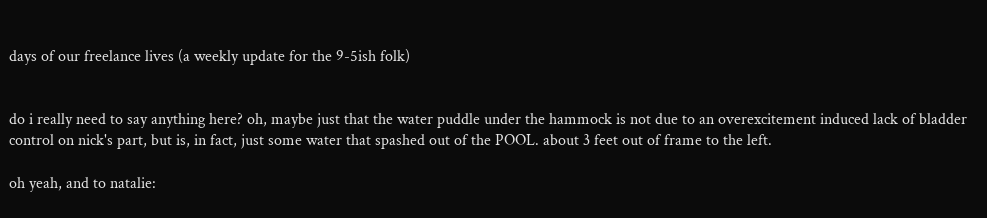days of our freelance lives (a weekly update for the 9-5ish folk)


do i really need to say anything here? oh, maybe just that the water puddle under the hammock is not due to an overexcitement induced lack of bladder control on nick's part, but is, in fact, just some water that spashed out of the POOL. about 3 feet out of frame to the left.

oh yeah, and to natalie: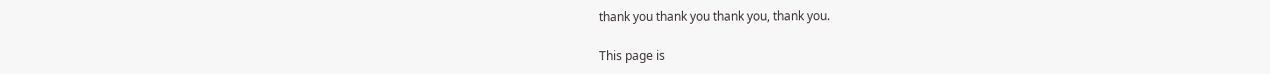thank you thank you thank you, thank you.

This page is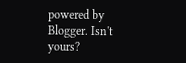powered by Blogger. Isn't yours?